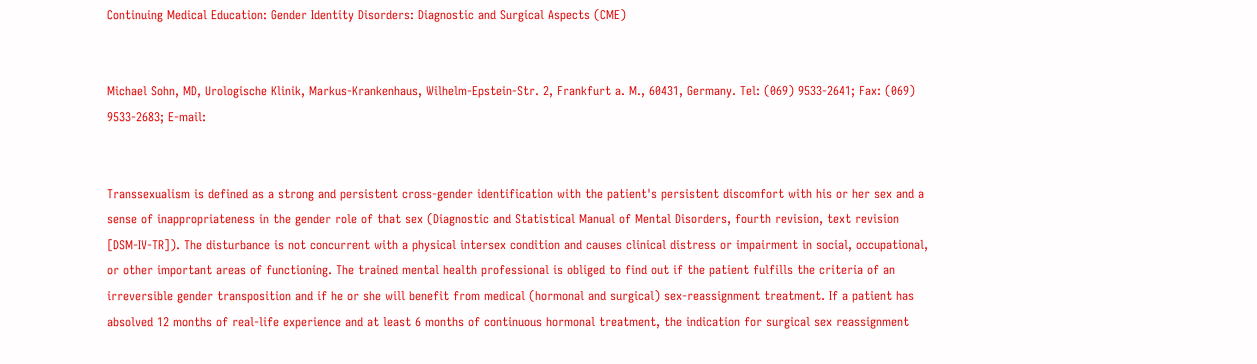Continuing Medical Education: Gender Identity Disorders: Diagnostic and Surgical Aspects (CME)


Michael Sohn, MD, Urologische Klinik, Markus-Krankenhaus, Wilhelm-Epstein-Str. 2, Frankfurt a. M., 60431, Germany. Tel: (069) 9533-2641; Fax: (069) 9533-2683; E-mail:


Transsexualism is defined as a strong and persistent cross-gender identification with the patient's persistent discomfort with his or her sex and a sense of inappropriateness in the gender role of that sex (Diagnostic and Statistical Manual of Mental Disorders, fourth revision, text revision [DSM-IV-TR]). The disturbance is not concurrent with a physical intersex condition and causes clinical distress or impairment in social, occupational, or other important areas of functioning. The trained mental health professional is obliged to find out if the patient fulfills the criteria of an irreversible gender transposition and if he or she will benefit from medical (hormonal and surgical) sex-reassignment treatment. If a patient has absolved 12 months of real-life experience and at least 6 months of continuous hormonal treatment, the indication for surgical sex reassignment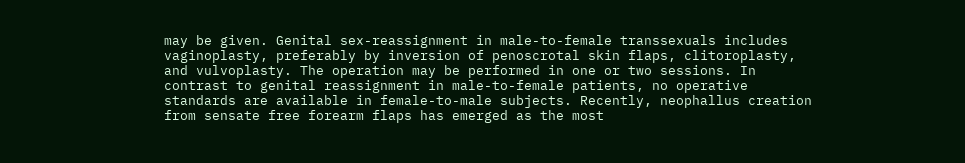may be given. Genital sex-reassignment in male-to-female transsexuals includes vaginoplasty, preferably by inversion of penoscrotal skin flaps, clitoroplasty, and vulvoplasty. The operation may be performed in one or two sessions. In contrast to genital reassignment in male-to-female patients, no operative standards are available in female-to-male subjects. Recently, neophallus creation from sensate free forearm flaps has emerged as the most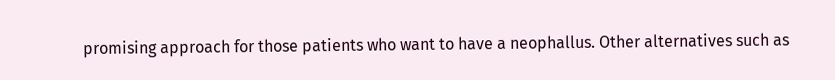promising approach for those patients who want to have a neophallus. Other alternatives such as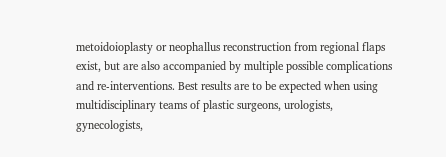metoidoioplasty or neophallus reconstruction from regional flaps exist, but are also accompanied by multiple possible complications and re-interventions. Best results are to be expected when using multidisciplinary teams of plastic surgeons, urologists, gynecologists,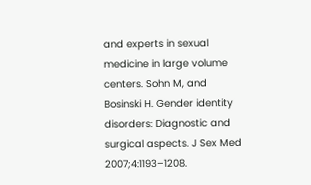and experts in sexual medicine in large volume centers. Sohn M, and Bosinski H. Gender identity disorders: Diagnostic and surgical aspects. J Sex Med 2007;4:1193–1208.